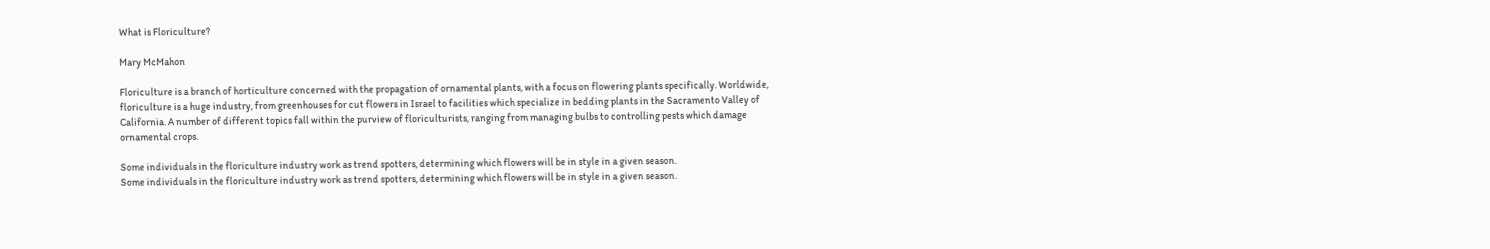What is Floriculture?

Mary McMahon

Floriculture is a branch of horticulture concerned with the propagation of ornamental plants, with a focus on flowering plants specifically. Worldwide, floriculture is a huge industry, from greenhouses for cut flowers in Israel to facilities which specialize in bedding plants in the Sacramento Valley of California. A number of different topics fall within the purview of floriculturists, ranging from managing bulbs to controlling pests which damage ornamental crops.

Some individuals in the floriculture industry work as trend spotters, determining which flowers will be in style in a given season.
Some individuals in the floriculture industry work as trend spotters, determining which flowers will be in style in a given season.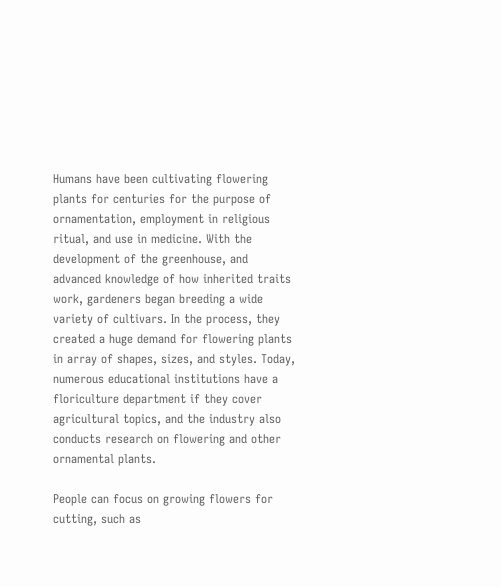Humans have been cultivating flowering plants for centuries for the purpose of ornamentation, employment in religious ritual, and use in medicine. With the development of the greenhouse, and advanced knowledge of how inherited traits work, gardeners began breeding a wide variety of cultivars. In the process, they created a huge demand for flowering plants in array of shapes, sizes, and styles. Today, numerous educational institutions have a floriculture department if they cover agricultural topics, and the industry also conducts research on flowering and other ornamental plants.

People can focus on growing flowers for cutting, such as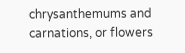chrysanthemums and carnations, or flowers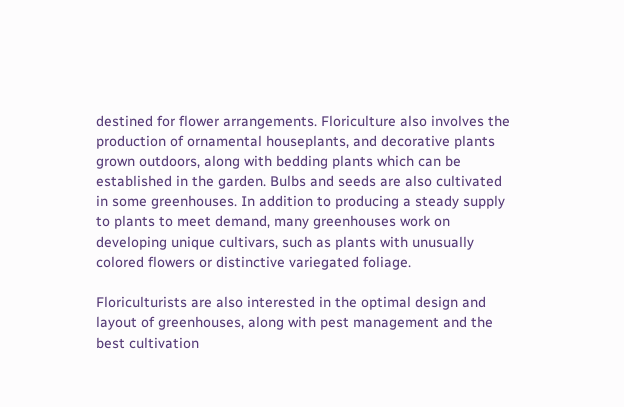destined for flower arrangements. Floriculture also involves the production of ornamental houseplants, and decorative plants grown outdoors, along with bedding plants which can be established in the garden. Bulbs and seeds are also cultivated in some greenhouses. In addition to producing a steady supply to plants to meet demand, many greenhouses work on developing unique cultivars, such as plants with unusually colored flowers or distinctive variegated foliage.

Floriculturists are also interested in the optimal design and layout of greenhouses, along with pest management and the best cultivation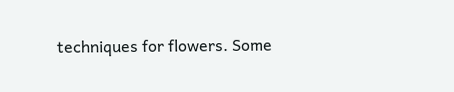techniques for flowers. Some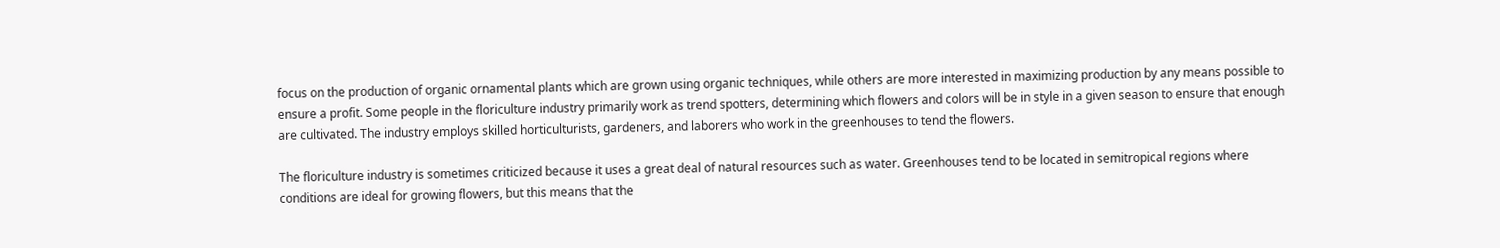focus on the production of organic ornamental plants which are grown using organic techniques, while others are more interested in maximizing production by any means possible to ensure a profit. Some people in the floriculture industry primarily work as trend spotters, determining which flowers and colors will be in style in a given season to ensure that enough are cultivated. The industry employs skilled horticulturists, gardeners, and laborers who work in the greenhouses to tend the flowers.

The floriculture industry is sometimes criticized because it uses a great deal of natural resources such as water. Greenhouses tend to be located in semitropical regions where conditions are ideal for growing flowers, but this means that the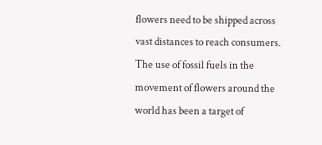flowers need to be shipped across vast distances to reach consumers. The use of fossil fuels in the movement of flowers around the world has been a target of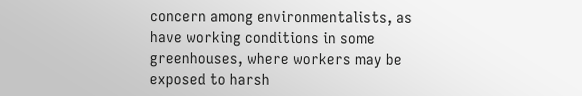concern among environmentalists, as have working conditions in some greenhouses, where workers may be exposed to harsh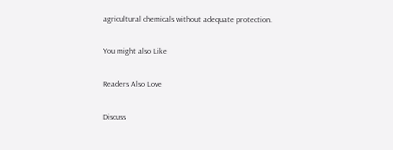agricultural chemicals without adequate protection.

You might also Like

Readers Also Love

Discuss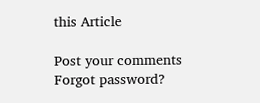this Article

Post your comments
Forgot password?